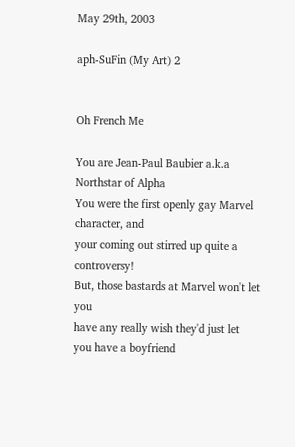May 29th, 2003

aph-SuFin (My Art) 2


Oh French Me

You are Jean-Paul Baubier a.k.a Northstar of Alpha
You were the first openly gay Marvel character, and
your coming out stirred up quite a controversy!
But, those bastards at Marvel won't let you
have any really wish they'd just let
you have a boyfriend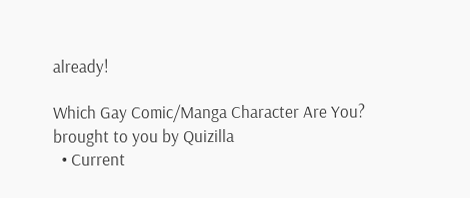already!

Which Gay Comic/Manga Character Are You?
brought to you by Quizilla
  • Current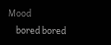Mood
    bored bored